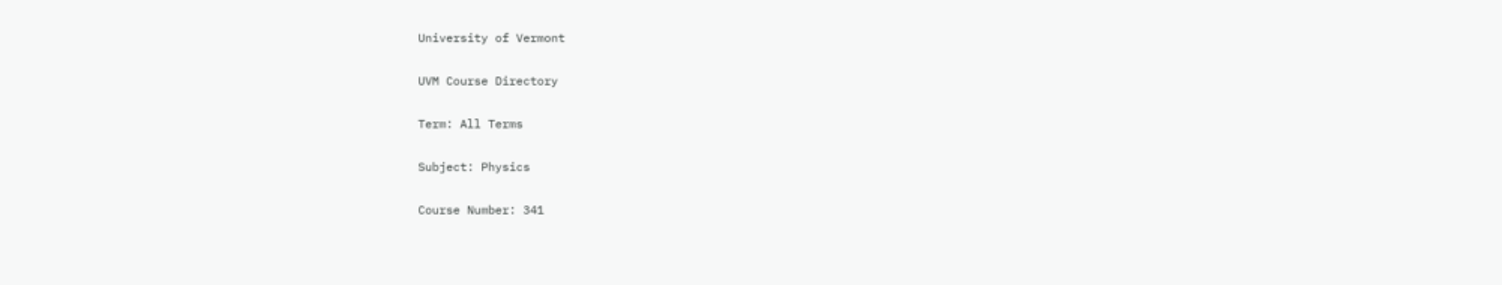University of Vermont

UVM Course Directory

Term: All Terms

Subject: Physics

Course Number: 341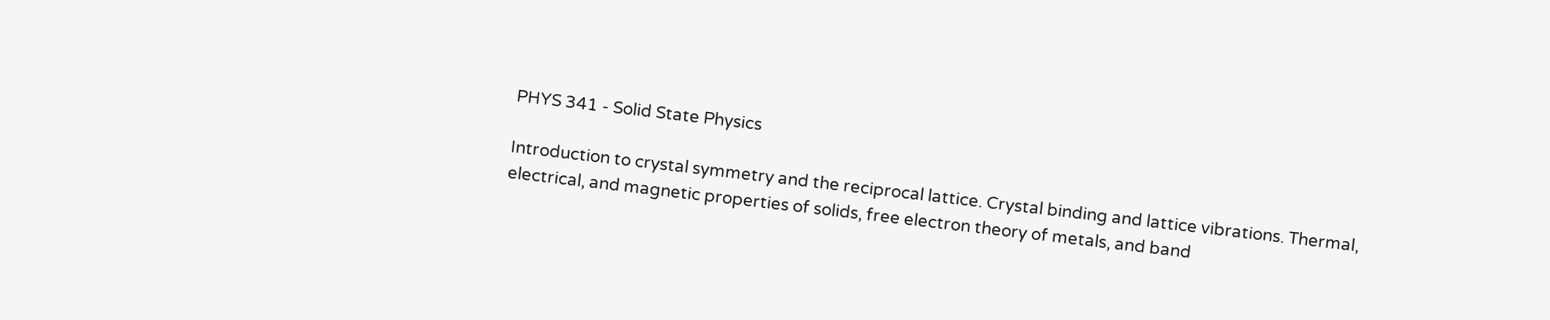PHYS 341 - Solid State Physics

Introduction to crystal symmetry and the reciprocal lattice. Crystal binding and lattice vibrations. Thermal, electrical, and magnetic properties of solids, free electron theory of metals, and band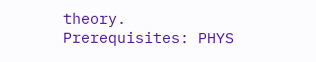theory. Prerequisites: PHYS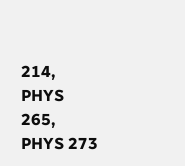214, PHYS 265, PHYS 273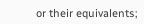or their equivalents;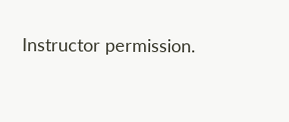Instructor permission.